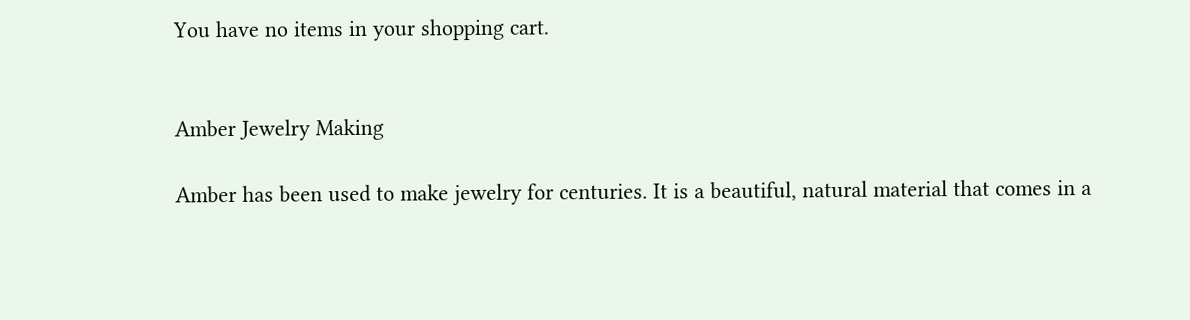You have no items in your shopping cart.


Amber Jewelry Making

Amber has been used to make jewelry for centuries. It is a beautiful, natural material that comes in a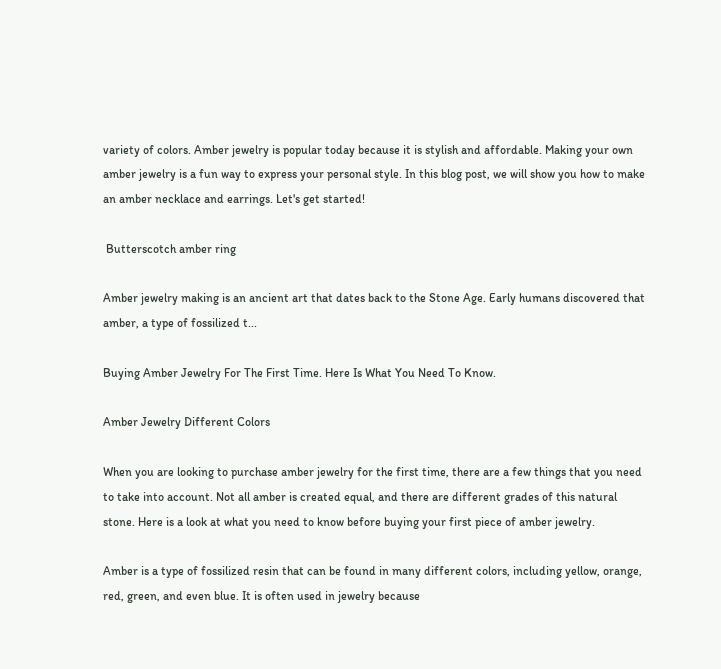variety of colors. Amber jewelry is popular today because it is stylish and affordable. Making your own amber jewelry is a fun way to express your personal style. In this blog post, we will show you how to make an amber necklace and earrings. Let's get started!

 Butterscotch amber ring

Amber jewelry making is an ancient art that dates back to the Stone Age. Early humans discovered that amber, a type of fossilized t...

Buying Amber Jewelry For The First Time. Here Is What You Need To Know.

Amber Jewelry Different Colors

When you are looking to purchase amber jewelry for the first time, there are a few things that you need to take into account. Not all amber is created equal, and there are different grades of this natural stone. Here is a look at what you need to know before buying your first piece of amber jewelry.

Amber is a type of fossilized resin that can be found in many different colors, including yellow, orange, red, green, and even blue. It is often used in jewelry because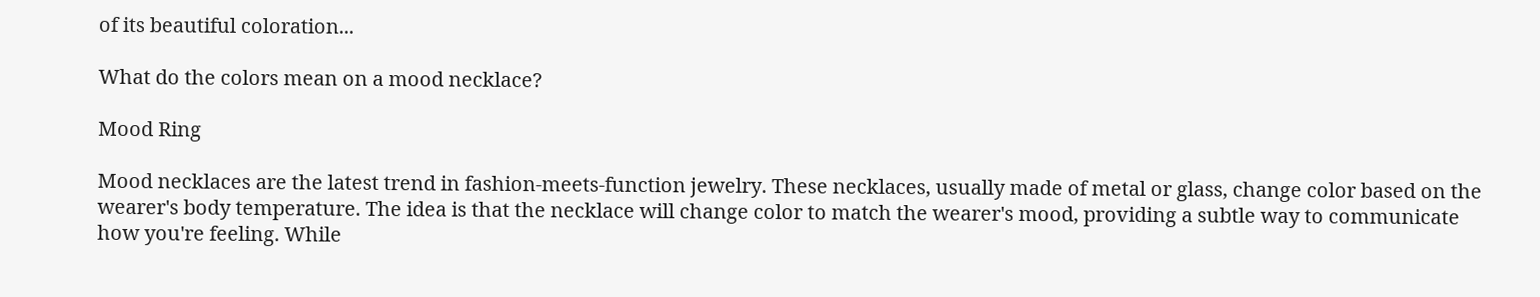of its beautiful coloration...

What do the colors mean on a mood necklace?

Mood Ring

Mood necklaces are the latest trend in fashion-meets-function jewelry. These necklaces, usually made of metal or glass, change color based on the wearer's body temperature. The idea is that the necklace will change color to match the wearer's mood, providing a subtle way to communicate how you're feeling. While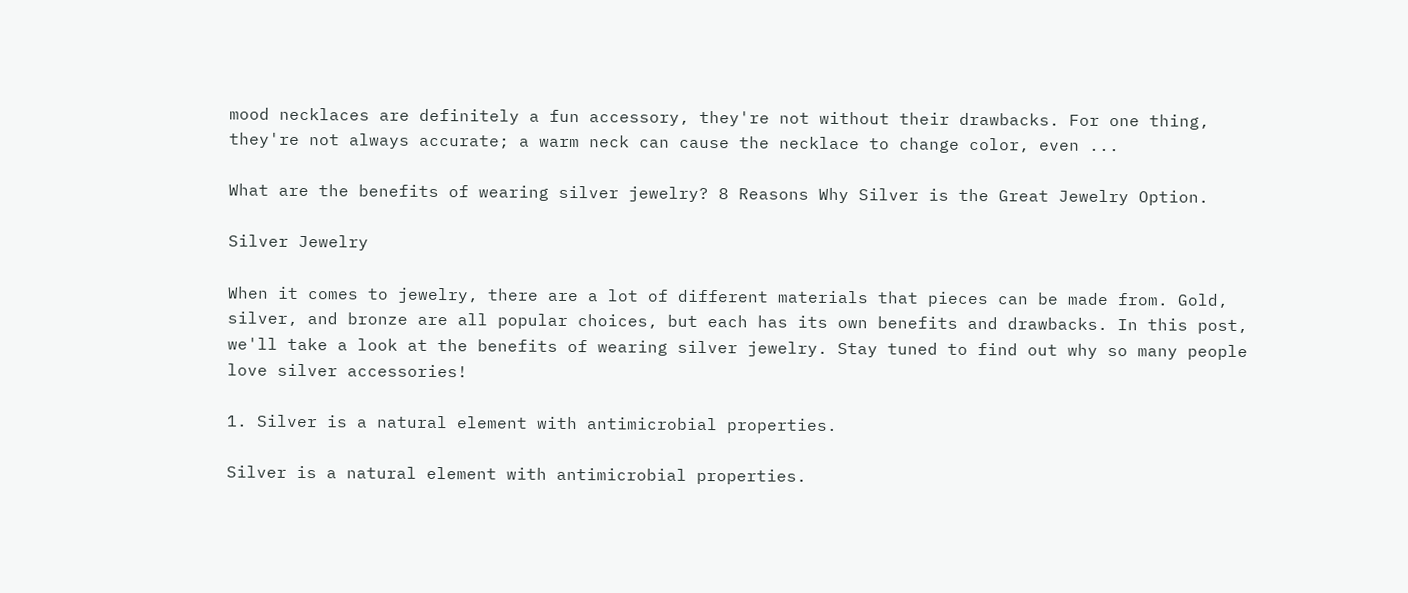mood necklaces are definitely a fun accessory, they're not without their drawbacks. For one thing, they're not always accurate; a warm neck can cause the necklace to change color, even ...

What are the benefits of wearing silver jewelry? 8 Reasons Why Silver is the Great Jewelry Option.

Silver Jewelry

When it comes to jewelry, there are a lot of different materials that pieces can be made from. Gold, silver, and bronze are all popular choices, but each has its own benefits and drawbacks. In this post, we'll take a look at the benefits of wearing silver jewelry. Stay tuned to find out why so many people love silver accessories!

1. Silver is a natural element with antimicrobial properties.

Silver is a natural element with antimicrobial properties.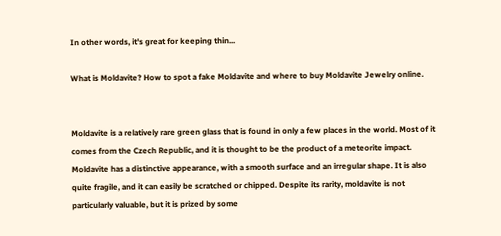In other words, it's great for keeping thin...

What is Moldavite? How to spot a fake Moldavite and where to buy Moldavite Jewelry online.


Moldavite is a relatively rare green glass that is found in only a few places in the world. Most of it comes from the Czech Republic, and it is thought to be the product of a meteorite impact. Moldavite has a distinctive appearance, with a smooth surface and an irregular shape. It is also quite fragile, and it can easily be scratched or chipped. Despite its rarity, moldavite is not particularly valuable, but it is prized by some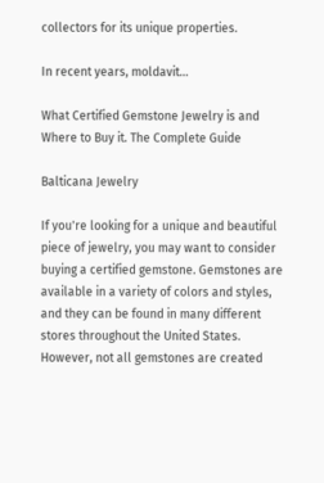collectors for its unique properties.

In recent years, moldavit...

What Certified Gemstone Jewelry is and Where to Buy it. The Complete Guide

Balticana Jewelry

If you're looking for a unique and beautiful piece of jewelry, you may want to consider buying a certified gemstone. Gemstones are available in a variety of colors and styles, and they can be found in many different stores throughout the United States. However, not all gemstones are created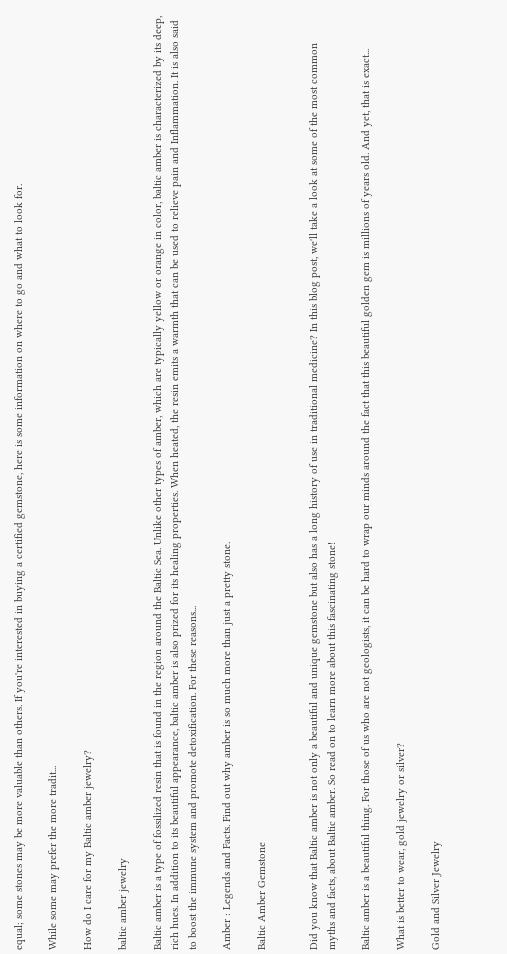equal; some stones may be more valuable than others. If you're interested in buying a certified gemstone, here is some information on where to go and what to look for.

While some may prefer the more tradit...

How do I care for my Baltic amber jewelry?

baltic amber jewelry

Baltic amber is a type of fossilized resin that is found in the region around the Baltic Sea. Unlike other types of amber, which are typically yellow or orange in color, baltic amber is characterized by its deep, rich hues. In addition to its beautiful appearance, baltic amber is also prized for its healing properties. When heated, the resin emits a warmth that can be used to relieve pain and Inflammation. It is also said to boost the immune system and promote detoxification. For these reasons...

Amber : Legends and Facts. Find out why amber is so much more than just a pretty stone.

Baltic Amber Gemstone


Did you know that Baltic amber is not only a beautiful and unique gemstone but also has a long history of use in traditional medicine? In this blog post, we'll take a look at some of the most common myths and facts, about Baltic amber. So read on to learn more about this fascinating stone!

Baltic amber is a beautiful thing. For those of us who are not geologists, it can be hard to wrap our minds around the fact that this beautiful golden gem is millions of years old. And yet, that is exact...

What is better to wear, gold jewelry or silver?

Gold and Silver Jewelry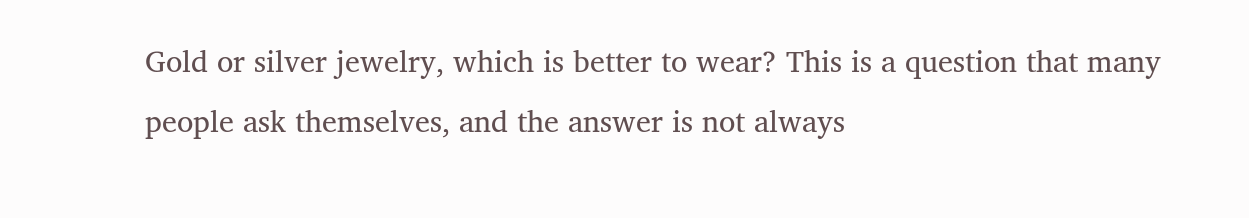Gold or silver jewelry, which is better to wear? This is a question that many people ask themselves, and the answer is not always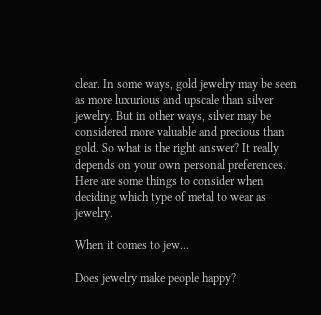clear. In some ways, gold jewelry may be seen as more luxurious and upscale than silver jewelry. But in other ways, silver may be considered more valuable and precious than gold. So what is the right answer? It really depends on your own personal preferences. Here are some things to consider when deciding which type of metal to wear as jewelry.

When it comes to jew...

Does jewelry make people happy?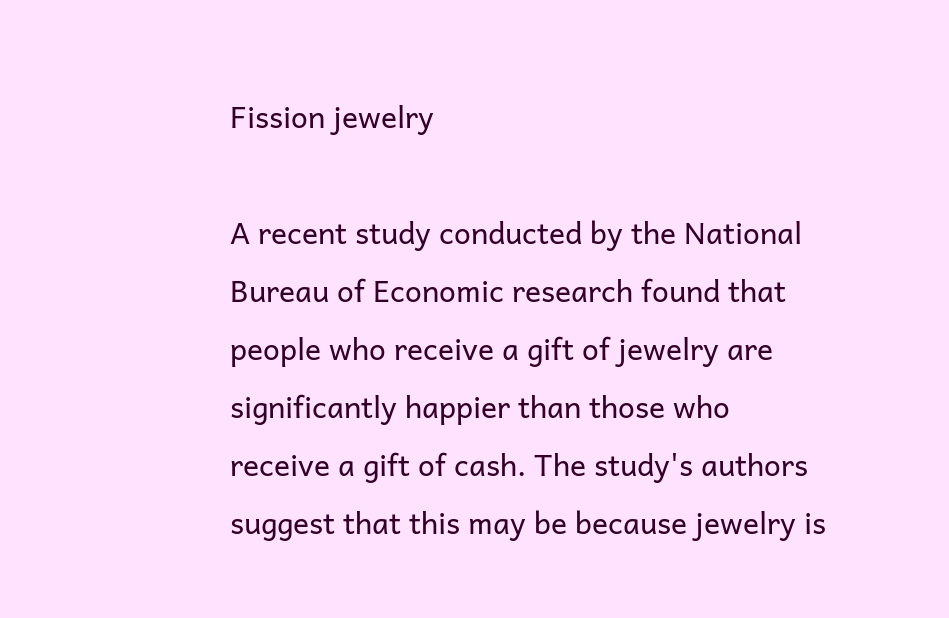Fission jewelry

A recent study conducted by the National Bureau of Economic research found that people who receive a gift of jewelry are significantly happier than those who receive a gift of cash. The study's authors suggest that this may be because jewelry is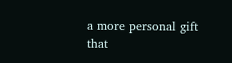a more personal gift that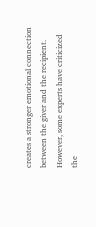creates a stronger emotional connection between the giver and the recipient. However, some experts have criticized the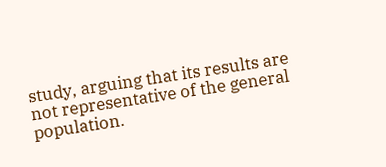study, arguing that its results are not representative of the general population.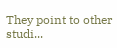They point to other studi...